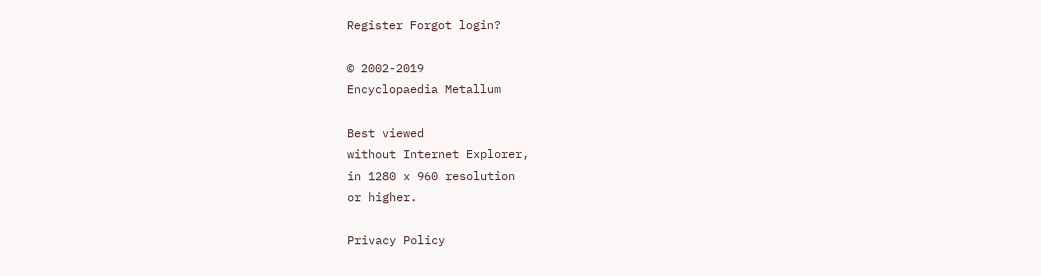Register Forgot login?

© 2002-2019
Encyclopaedia Metallum

Best viewed
without Internet Explorer,
in 1280 x 960 resolution
or higher.

Privacy Policy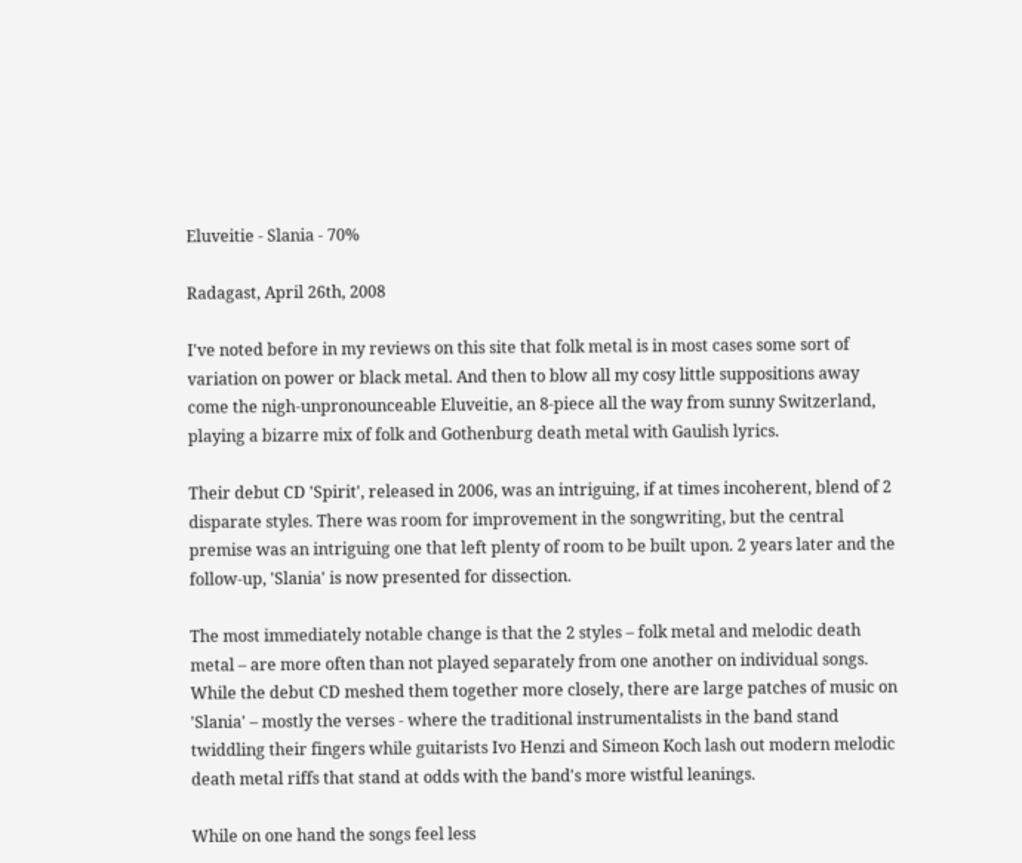Eluveitie - Slania - 70%

Radagast, April 26th, 2008

I've noted before in my reviews on this site that folk metal is in most cases some sort of variation on power or black metal. And then to blow all my cosy little suppositions away come the nigh-unpronounceable Eluveitie, an 8-piece all the way from sunny Switzerland, playing a bizarre mix of folk and Gothenburg death metal with Gaulish lyrics.

Their debut CD 'Spirit', released in 2006, was an intriguing, if at times incoherent, blend of 2 disparate styles. There was room for improvement in the songwriting, but the central premise was an intriguing one that left plenty of room to be built upon. 2 years later and the follow-up, 'Slania' is now presented for dissection.

The most immediately notable change is that the 2 styles – folk metal and melodic death metal – are more often than not played separately from one another on individual songs. While the debut CD meshed them together more closely, there are large patches of music on 'Slania' – mostly the verses - where the traditional instrumentalists in the band stand twiddling their fingers while guitarists Ivo Henzi and Simeon Koch lash out modern melodic death metal riffs that stand at odds with the band's more wistful leanings.

While on one hand the songs feel less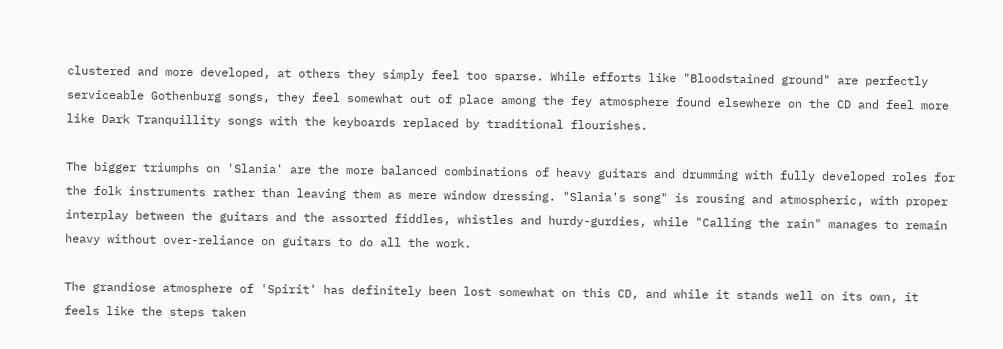clustered and more developed, at others they simply feel too sparse. While efforts like "Bloodstained ground" are perfectly serviceable Gothenburg songs, they feel somewhat out of place among the fey atmosphere found elsewhere on the CD and feel more like Dark Tranquillity songs with the keyboards replaced by traditional flourishes.

The bigger triumphs on 'Slania' are the more balanced combinations of heavy guitars and drumming with fully developed roles for the folk instruments rather than leaving them as mere window dressing. "Slania's song" is rousing and atmospheric, with proper interplay between the guitars and the assorted fiddles, whistles and hurdy-gurdies, while "Calling the rain" manages to remain heavy without over-reliance on guitars to do all the work.

The grandiose atmosphere of 'Spirit' has definitely been lost somewhat on this CD, and while it stands well on its own, it feels like the steps taken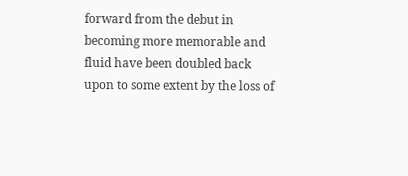forward from the debut in becoming more memorable and fluid have been doubled back upon to some extent by the loss of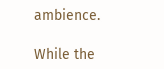ambience.

While the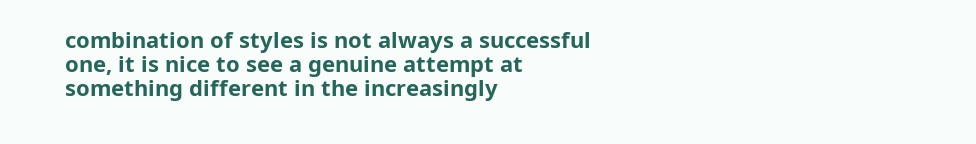combination of styles is not always a successful one, it is nice to see a genuine attempt at something different in the increasingly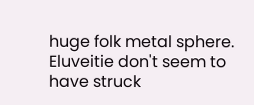huge folk metal sphere. Eluveitie don't seem to have struck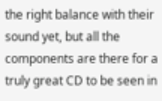the right balance with their sound yet, but all the components are there for a truly great CD to be seen in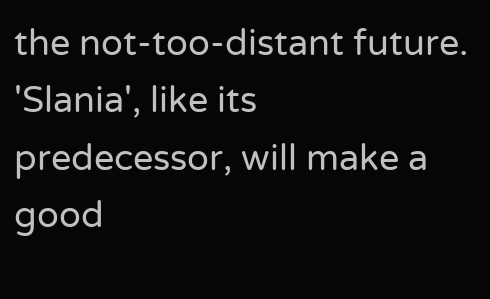the not-too-distant future. 'Slania', like its predecessor, will make a good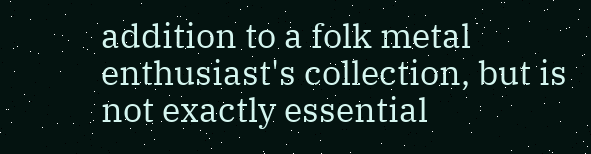addition to a folk metal enthusiast's collection, but is not exactly essential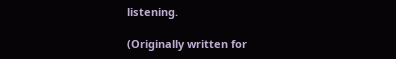listening.

(Originally written for